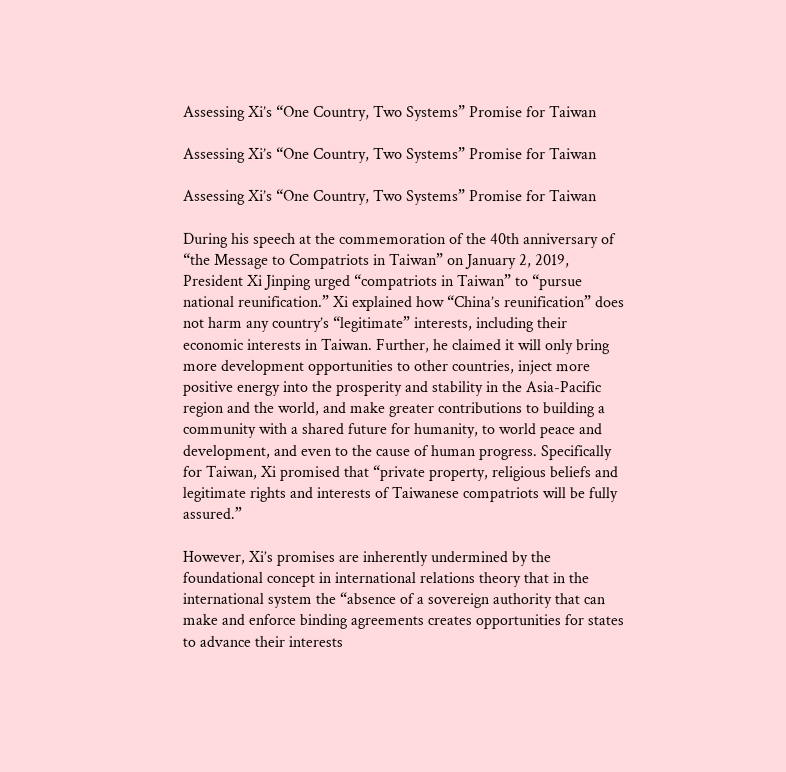Assessing Xi’s “One Country, Two Systems” Promise for Taiwan

Assessing Xi’s “One Country, Two Systems” Promise for Taiwan

Assessing Xi’s “One Country, Two Systems” Promise for Taiwan

During his speech at the commemoration of the 40th anniversary of “the Message to Compatriots in Taiwan” on January 2, 2019, President Xi Jinping urged “compatriots in Taiwan” to “pursue national reunification.” Xi explained how “China’s reunification” does not harm any country’s “legitimate” interests, including their economic interests in Taiwan. Further, he claimed it will only bring more development opportunities to other countries, inject more positive energy into the prosperity and stability in the Asia-Pacific region and the world, and make greater contributions to building a community with a shared future for humanity, to world peace and development, and even to the cause of human progress. Specifically for Taiwan, Xi promised that “private property, religious beliefs and legitimate rights and interests of Taiwanese compatriots will be fully assured.”

However, Xi’s promises are inherently undermined by the foundational concept in international relations theory that in the international system the “absence of a sovereign authority that can make and enforce binding agreements creates opportunities for states to advance their interests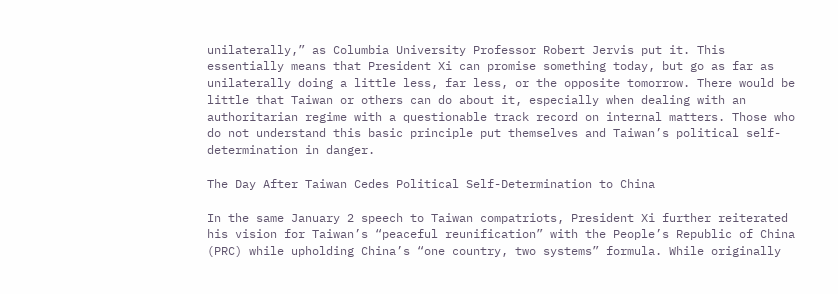unilaterally,” as Columbia University Professor Robert Jervis put it. This essentially means that President Xi can promise something today, but go as far as unilaterally doing a little less, far less, or the opposite tomorrow. There would be little that Taiwan or others can do about it, especially when dealing with an authoritarian regime with a questionable track record on internal matters. Those who do not understand this basic principle put themselves and Taiwan’s political self-determination in danger.

The Day After Taiwan Cedes Political Self-Determination to China

In the same January 2 speech to Taiwan compatriots, President Xi further reiterated his vision for Taiwan’s “peaceful reunification” with the People’s Republic of China (PRC) while upholding China’s “one country, two systems” formula. While originally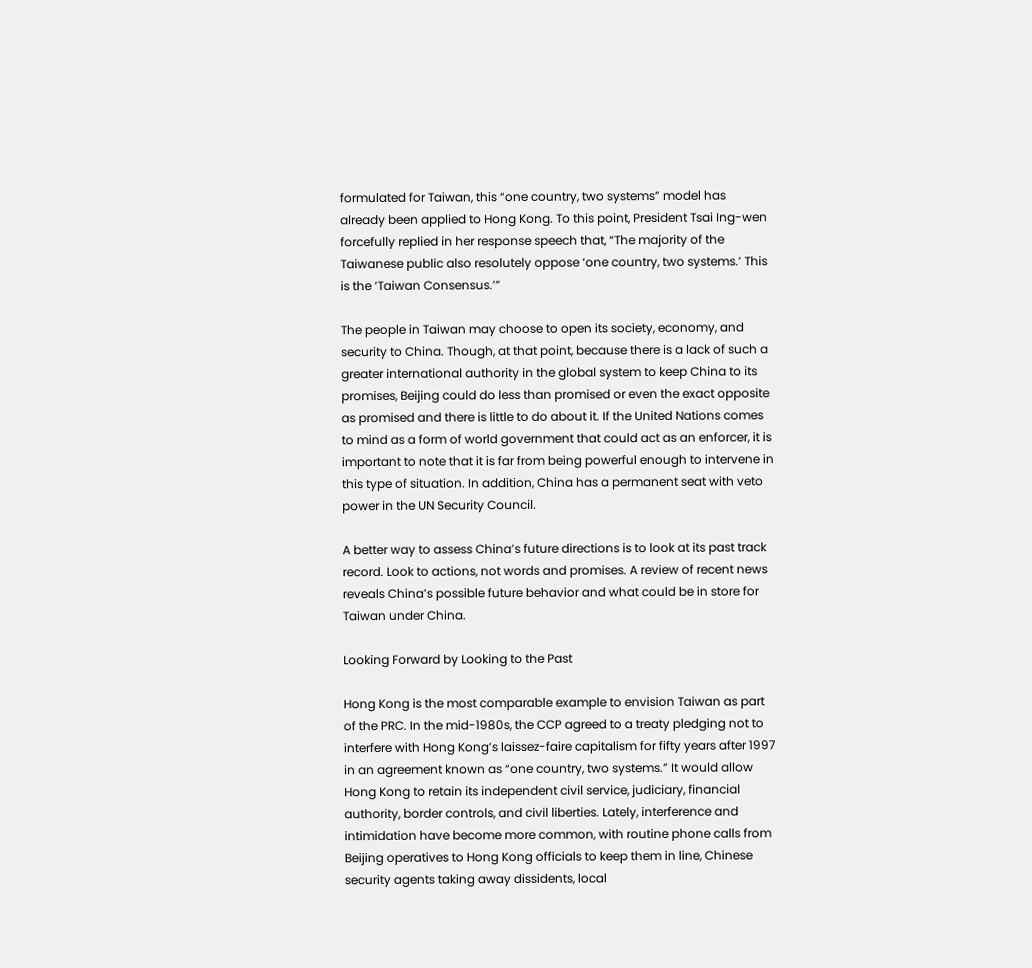formulated for Taiwan, this “one country, two systems” model has already been applied to Hong Kong. To this point, President Tsai Ing-wen forcefully replied in her response speech that, “The majority of the Taiwanese public also resolutely oppose ‘one country, two systems.’ This is the ‘Taiwan Consensus.’”

The people in Taiwan may choose to open its society, economy, and security to China. Though, at that point, because there is a lack of such a greater international authority in the global system to keep China to its promises, Beijing could do less than promised or even the exact opposite as promised and there is little to do about it. If the United Nations comes to mind as a form of world government that could act as an enforcer, it is important to note that it is far from being powerful enough to intervene in this type of situation. In addition, China has a permanent seat with veto power in the UN Security Council.

A better way to assess China’s future directions is to look at its past track record. Look to actions, not words and promises. A review of recent news reveals China’s possible future behavior and what could be in store for Taiwan under China.

Looking Forward by Looking to the Past

Hong Kong is the most comparable example to envision Taiwan as part of the PRC. In the mid-1980s, the CCP agreed to a treaty pledging not to interfere with Hong Kong’s laissez-faire capitalism for fifty years after 1997 in an agreement known as “one country, two systems.” It would allow Hong Kong to retain its independent civil service, judiciary, financial authority, border controls, and civil liberties. Lately, interference and intimidation have become more common, with routine phone calls from Beijing operatives to Hong Kong officials to keep them in line, Chinese security agents taking away dissidents, local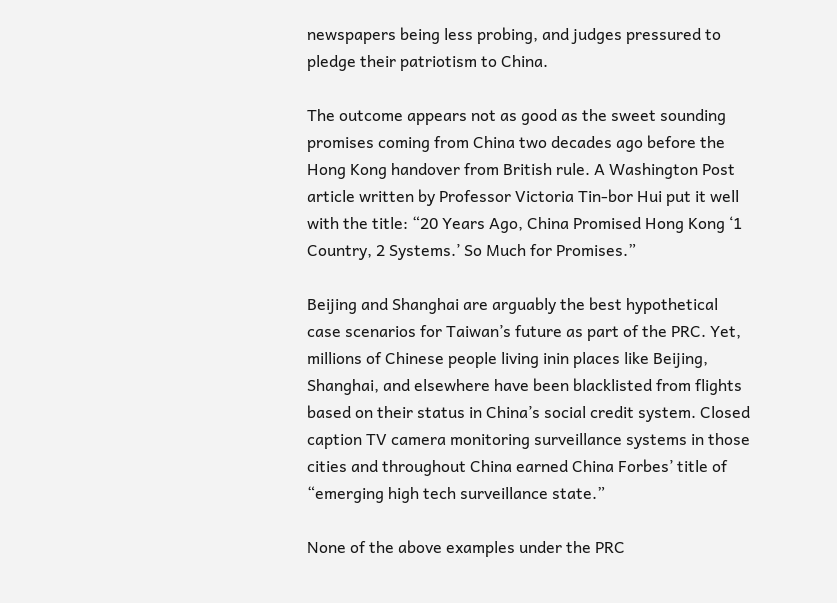newspapers being less probing, and judges pressured to pledge their patriotism to China.

The outcome appears not as good as the sweet sounding promises coming from China two decades ago before the Hong Kong handover from British rule. A Washington Post article written by Professor Victoria Tin-bor Hui put it well with the title: “20 Years Ago, China Promised Hong Kong ‘1 Country, 2 Systems.’ So Much for Promises.”

Beijing and Shanghai are arguably the best hypothetical case scenarios for Taiwan’s future as part of the PRC. Yet, millions of Chinese people living inin places like Beijing, Shanghai, and elsewhere have been blacklisted from flights based on their status in China’s social credit system. Closed caption TV camera monitoring surveillance systems in those cities and throughout China earned China Forbes’ title of “emerging high tech surveillance state.”

None of the above examples under the PRC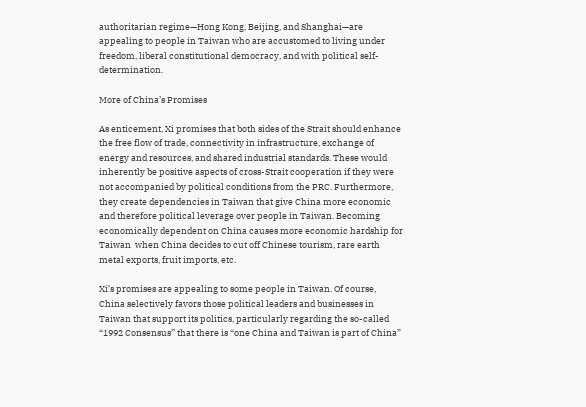authoritarian regime—Hong Kong, Beijing, and Shanghai—are appealing to people in Taiwan who are accustomed to living under freedom, liberal constitutional democracy, and with political self-determination.

More of China’s Promises

As enticement, Xi promises that both sides of the Strait should enhance the free flow of trade, connectivity in infrastructure, exchange of energy and resources, and shared industrial standards. These would inherently be positive aspects of cross-Strait cooperation if they were not accompanied by political conditions from the PRC. Furthermore, they create dependencies in Taiwan that give China more economic and therefore political leverage over people in Taiwan. Becoming economically dependent on China causes more economic hardship for Taiwan  when China decides to cut off Chinese tourism, rare earth metal exports, fruit imports, etc.

Xi’s promises are appealing to some people in Taiwan. Of course, China selectively favors those political leaders and businesses in Taiwan that support its politics, particularly regarding the so-called “1992 Consensus” that there is “one China and Taiwan is part of China”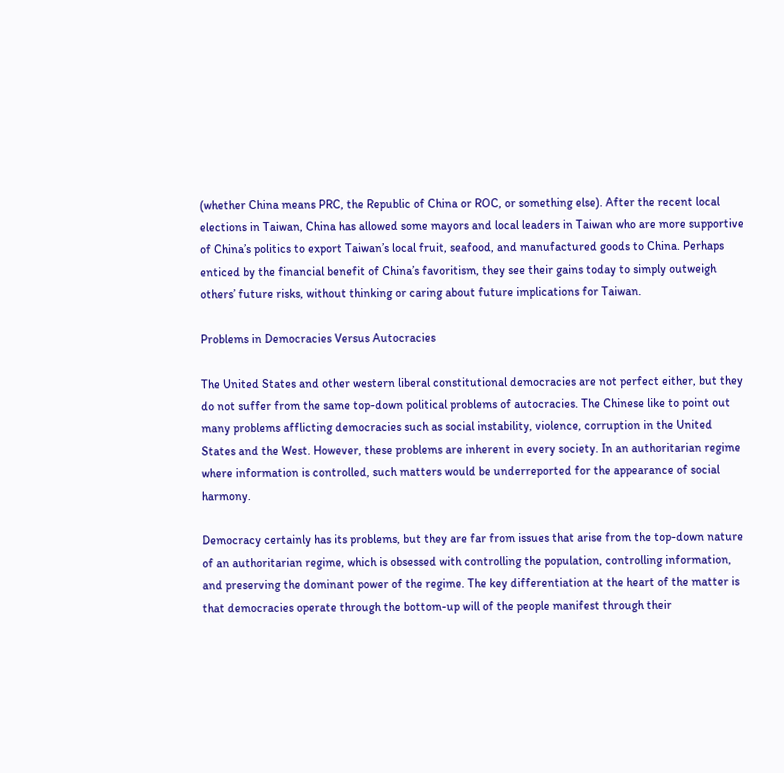(whether China means PRC, the Republic of China or ROC, or something else). After the recent local elections in Taiwan, China has allowed some mayors and local leaders in Taiwan who are more supportive of China’s politics to export Taiwan’s local fruit, seafood, and manufactured goods to China. Perhaps enticed by the financial benefit of China’s favoritism, they see their gains today to simply outweigh others’ future risks, without thinking or caring about future implications for Taiwan.

Problems in Democracies Versus Autocracies

The United States and other western liberal constitutional democracies are not perfect either, but they do not suffer from the same top-down political problems of autocracies. The Chinese like to point out many problems afflicting democracies such as social instability, violence, corruption in the United States and the West. However, these problems are inherent in every society. In an authoritarian regime where information is controlled, such matters would be underreported for the appearance of social harmony.

Democracy certainly has its problems, but they are far from issues that arise from the top-down nature of an authoritarian regime, which is obsessed with controlling the population, controlling information, and preserving the dominant power of the regime. The key differentiation at the heart of the matter is that democracies operate through the bottom-up will of the people manifest through their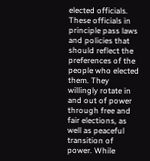elected officials. These officials in principle pass laws and policies that should reflect the preferences of the people who elected them. They willingly rotate in and out of power through free and fair elections, as well as peaceful transition of power. While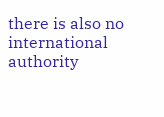there is also no international authority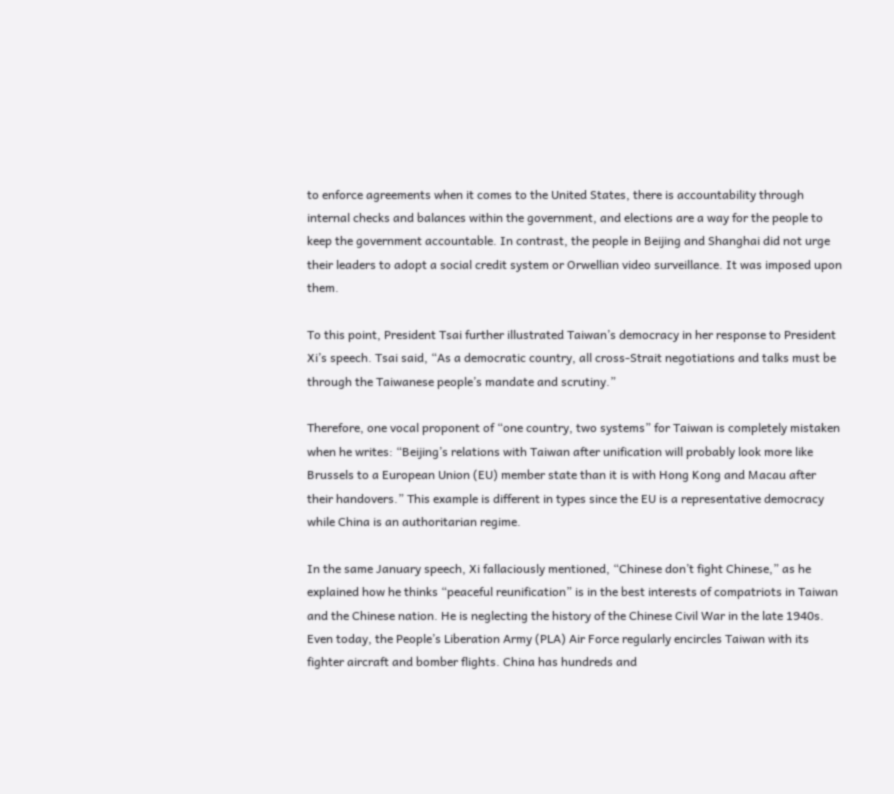to enforce agreements when it comes to the United States, there is accountability through internal checks and balances within the government, and elections are a way for the people to keep the government accountable. In contrast, the people in Beijing and Shanghai did not urge their leaders to adopt a social credit system or Orwellian video surveillance. It was imposed upon them.

To this point, President Tsai further illustrated Taiwan’s democracy in her response to President Xi’s speech. Tsai said, “As a democratic country, all cross-Strait negotiations and talks must be through the Taiwanese people’s mandate and scrutiny.”

Therefore, one vocal proponent of “one country, two systems” for Taiwan is completely mistaken when he writes: “Beijing’s relations with Taiwan after unification will probably look more like Brussels to a European Union (EU) member state than it is with Hong Kong and Macau after their handovers.” This example is different in types since the EU is a representative democracy while China is an authoritarian regime.

In the same January speech, Xi fallaciously mentioned, “Chinese don’t fight Chinese,” as he explained how he thinks “peaceful reunification” is in the best interests of compatriots in Taiwan and the Chinese nation. He is neglecting the history of the Chinese Civil War in the late 1940s. Even today, the People’s Liberation Army (PLA) Air Force regularly encircles Taiwan with its fighter aircraft and bomber flights. China has hundreds and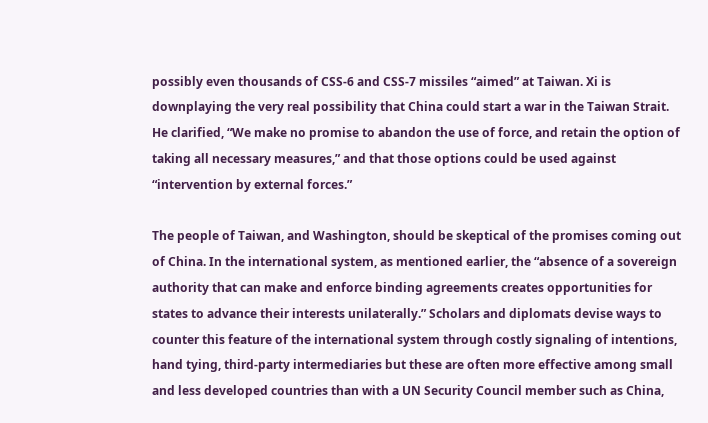possibly even thousands of CSS-6 and CSS-7 missiles “aimed” at Taiwan. Xi is downplaying the very real possibility that China could start a war in the Taiwan Strait. He clarified, “We make no promise to abandon the use of force, and retain the option of taking all necessary measures,” and that those options could be used against “intervention by external forces.”

The people of Taiwan, and Washington, should be skeptical of the promises coming out of China. In the international system, as mentioned earlier, the “absence of a sovereign authority that can make and enforce binding agreements creates opportunities for states to advance their interests unilaterally.” Scholars and diplomats devise ways to counter this feature of the international system through costly signaling of intentions, hand tying, third-party intermediaries but these are often more effective among small and less developed countries than with a UN Security Council member such as China,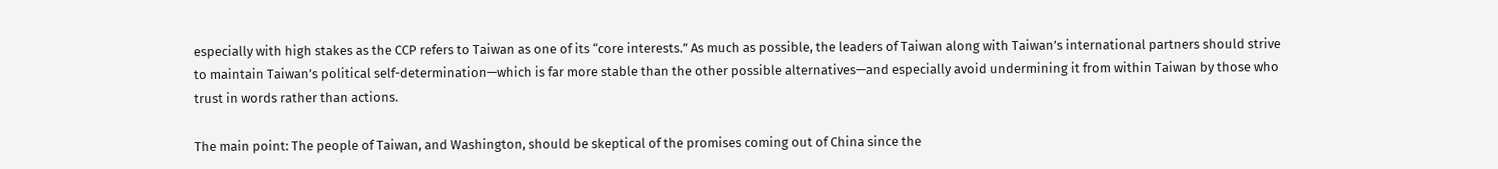especially with high stakes as the CCP refers to Taiwan as one of its “core interests.” As much as possible, the leaders of Taiwan along with Taiwan’s international partners should strive to maintain Taiwan’s political self-determination—which is far more stable than the other possible alternatives—and especially avoid undermining it from within Taiwan by those who trust in words rather than actions.

The main point: The people of Taiwan, and Washington, should be skeptical of the promises coming out of China since the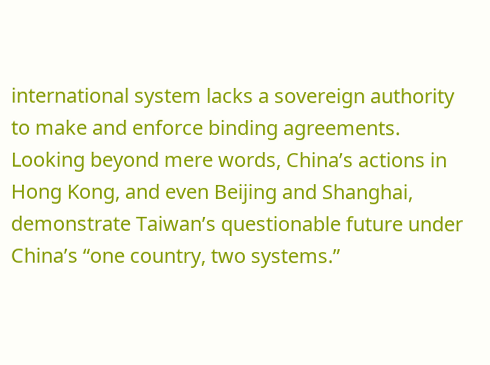international system lacks a sovereign authority to make and enforce binding agreements. Looking beyond mere words, China’s actions in Hong Kong, and even Beijing and Shanghai, demonstrate Taiwan’s questionable future under China’s “one country, two systems.”